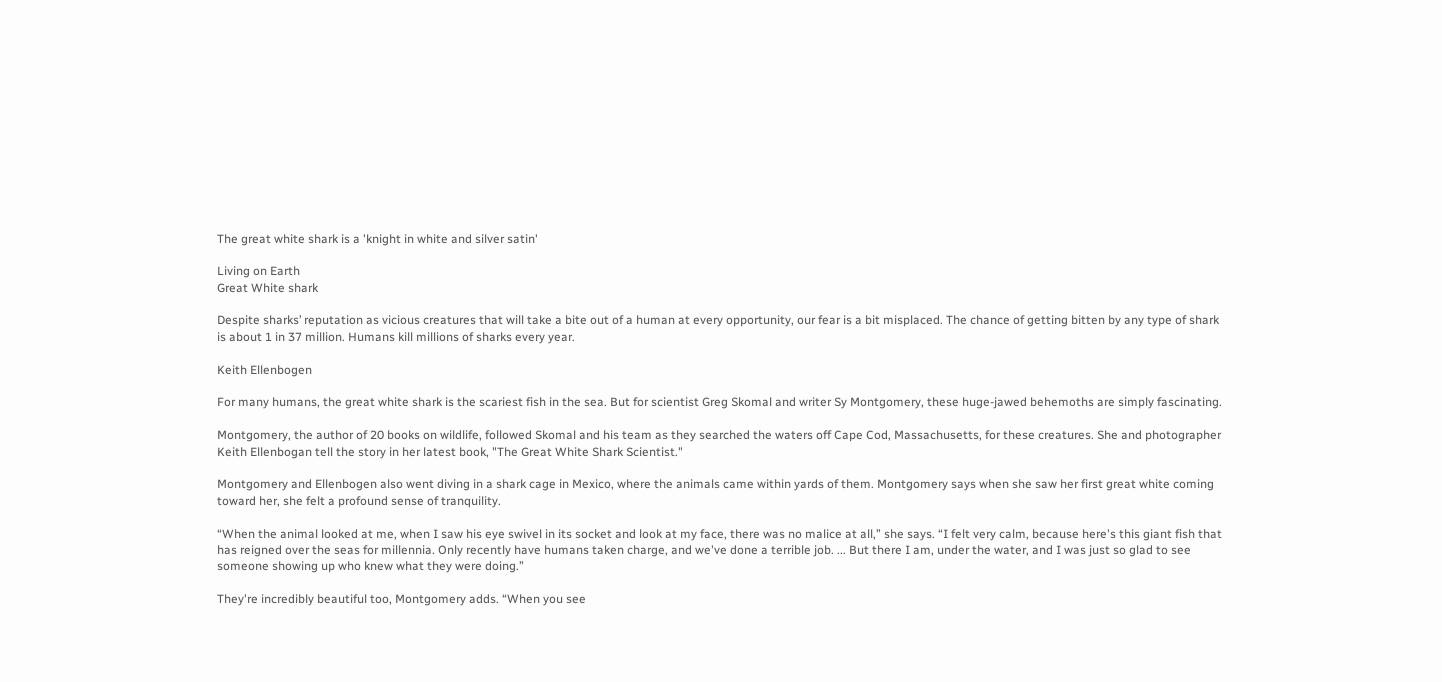The great white shark is a 'knight in white and silver satin'

Living on Earth
Great White shark

Despite sharks’ reputation as vicious creatures that will take a bite out of a human at every opportunity, our fear is a bit misplaced. The chance of getting bitten by any type of shark is about 1 in 37 million. Humans kill millions of sharks every year.

Keith Ellenbogen

For many humans, the great white shark is the scariest fish in the sea. But for scientist Greg Skomal and writer Sy Montgomery, these huge-jawed behemoths are simply fascinating.

Montgomery, the author of 20 books on wildlife, followed Skomal and his team as they searched the waters off Cape Cod, Massachusetts, for these creatures. She and photographer Keith Ellenbogan tell the story in her latest book, "The Great White Shark Scientist."

Montgomery and Ellenbogen also went diving in a shark cage in Mexico, where the animals came within yards of them. Montgomery says when she saw her first great white coming toward her, she felt a profound sense of tranquility.

“When the animal looked at me, when I saw his eye swivel in its socket and look at my face, there was no malice at all,” she says. “I felt very calm, because here's this giant fish that has reigned over the seas for millennia. Only recently have humans taken charge, and we've done a terrible job. ... But there I am, under the water, and I was just so glad to see someone showing up who knew what they were doing.”

They're incredibly beautiful too, Montgomery adds. “When you see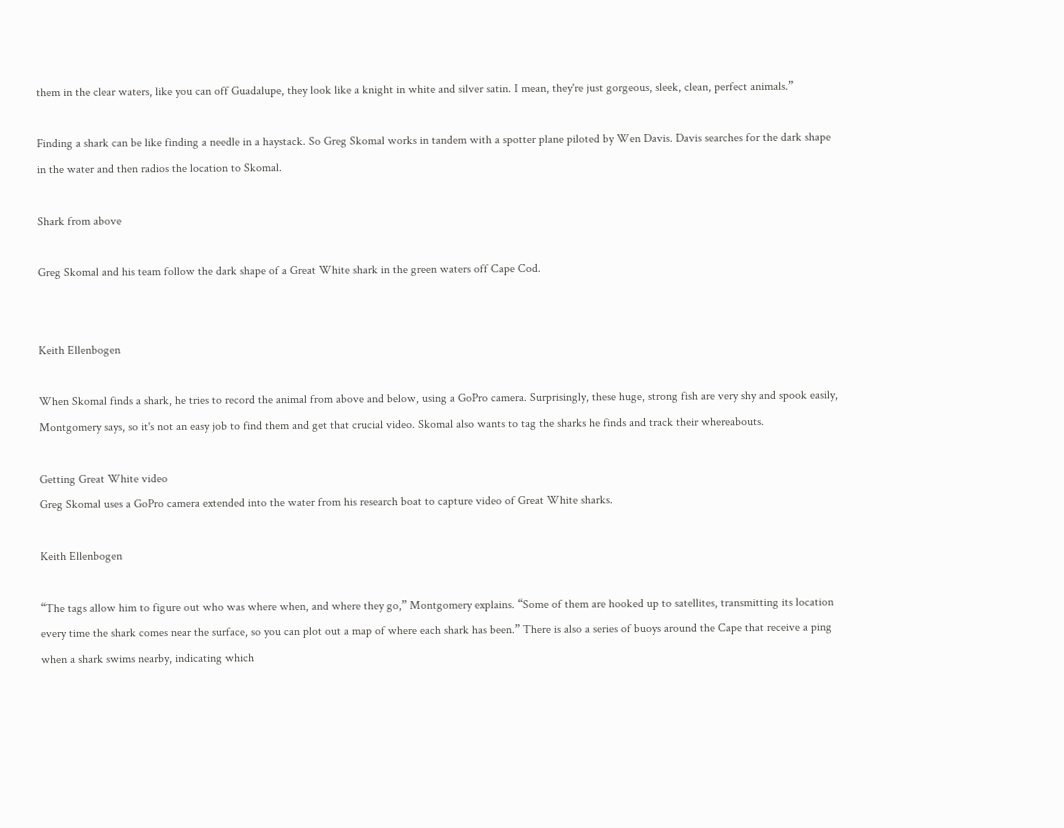them in the clear waters, like you can off Guadalupe, they look like a knight in white and silver satin. I mean, they're just gorgeous, sleek, clean, perfect animals.”

Finding a shark can be like finding a needle in a haystack. So Greg Skomal works in tandem with a spotter plane piloted by Wen Davis. Davis searches for the dark shape in the water and then radios the location to Skomal.

Shark from above

Greg Skomal and his team follow the dark shape of a Great White shark in the green waters off Cape Cod.


Keith Ellenbogen

When Skomal finds a shark, he tries to record the animal from above and below, using a GoPro camera. Surprisingly, these huge, strong fish are very shy and spook easily, Montgomery says, so it's not an easy job to find them and get that crucial video. Skomal also wants to tag the sharks he finds and track their whereabouts.

Getting Great White video
Greg Skomal uses a GoPro camera extended into the water from his research boat to capture video of Great White sharks.

Keith Ellenbogen

“The tags allow him to figure out who was where when, and where they go,” Montgomery explains. “Some of them are hooked up to satellites, transmitting its location every time the shark comes near the surface, so you can plot out a map of where each shark has been.” There is also a series of buoys around the Cape that receive a ping when a shark swims nearby, indicating which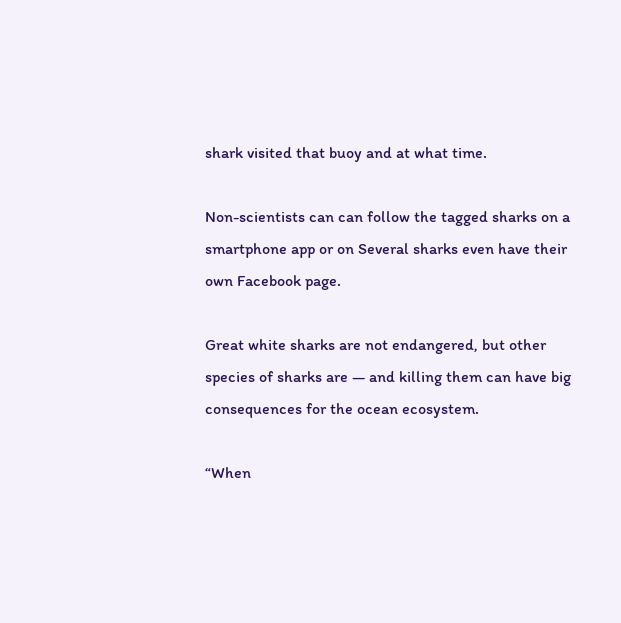shark visited that buoy and at what time.

Non-scientists can can follow the tagged sharks on a smartphone app or on Several sharks even have their own Facebook page.

Great white sharks are not endangered, but other species of sharks are — and killing them can have big consequences for the ocean ecosystem.

“When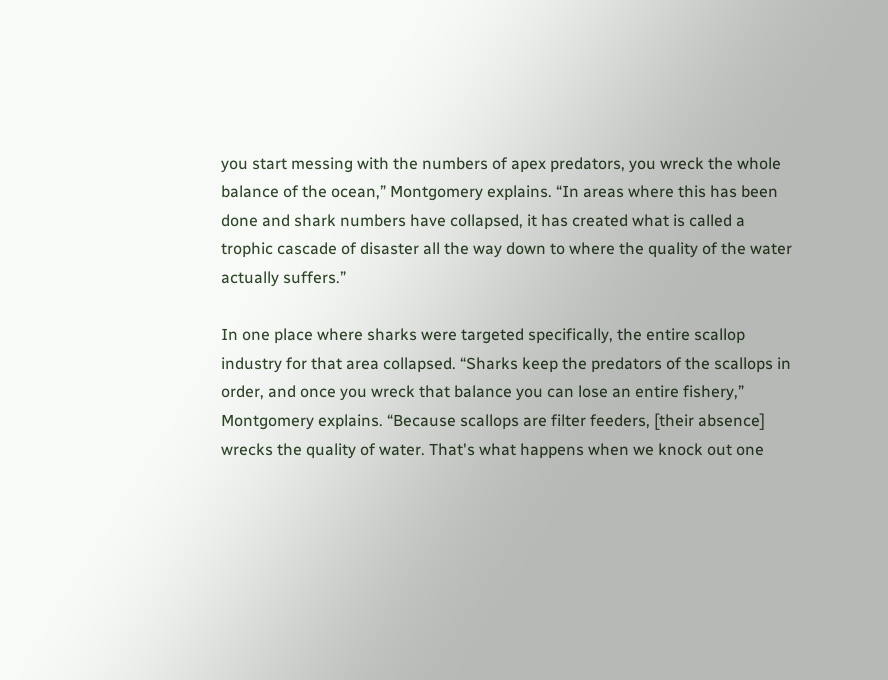you start messing with the numbers of apex predators, you wreck the whole balance of the ocean,” Montgomery explains. “In areas where this has been done and shark numbers have collapsed, it has created what is called a trophic cascade of disaster all the way down to where the quality of the water actually suffers.”

In one place where sharks were targeted specifically, the entire scallop industry for that area collapsed. “Sharks keep the predators of the scallops in order, and once you wreck that balance you can lose an entire fishery,” Montgomery explains. “Because scallops are filter feeders, [their absence] wrecks the quality of water. That's what happens when we knock out one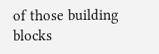of those building blocks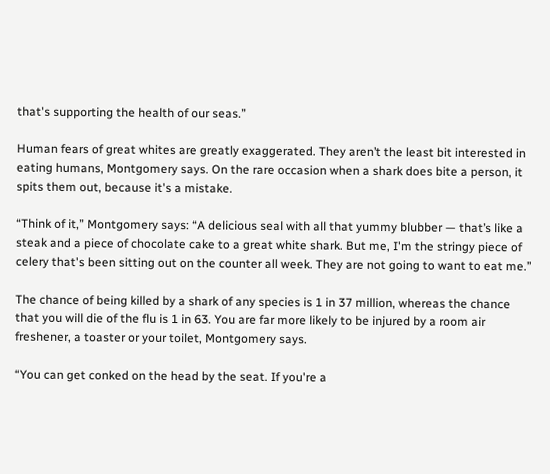that's supporting the health of our seas.”

Human fears of great whites are greatly exaggerated. They aren’t the least bit interested in eating humans, Montgomery says. On the rare occasion when a shark does bite a person, it spits them out, because it's a mistake.

“Think of it,” Montgomery says: “A delicious seal with all that yummy blubber — that’s like a steak and a piece of chocolate cake to a great white shark. But me, I'm the stringy piece of celery that's been sitting out on the counter all week. They are not going to want to eat me.”

The chance of being killed by a shark of any species is 1 in 37 million, whereas the chance that you will die of the flu is 1 in 63. You are far more likely to be injured by a room air freshener, a toaster or your toilet, Montgomery says.

“You can get conked on the head by the seat. If you're a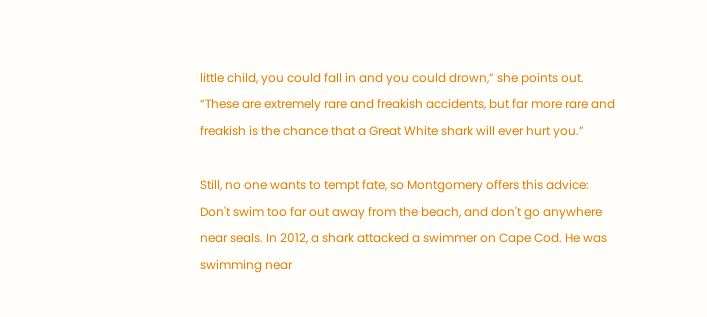little child, you could fall in and you could drown,” she points out. “These are extremely rare and freakish accidents, but far more rare and freakish is the chance that a Great White shark will ever hurt you.”

Still, no one wants to tempt fate, so Montgomery offers this advice: Don't swim too far out away from the beach, and don't go anywhere near seals. In 2012, a shark attacked a swimmer on Cape Cod. He was swimming near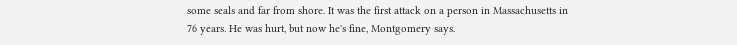some seals and far from shore. It was the first attack on a person in Massachusetts in 76 years. He was hurt, but now he's fine, Montgomery says.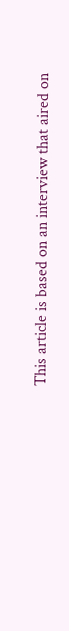This article is based on an interview that aired on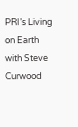PRI’s Living on Earth with Steve Curwood